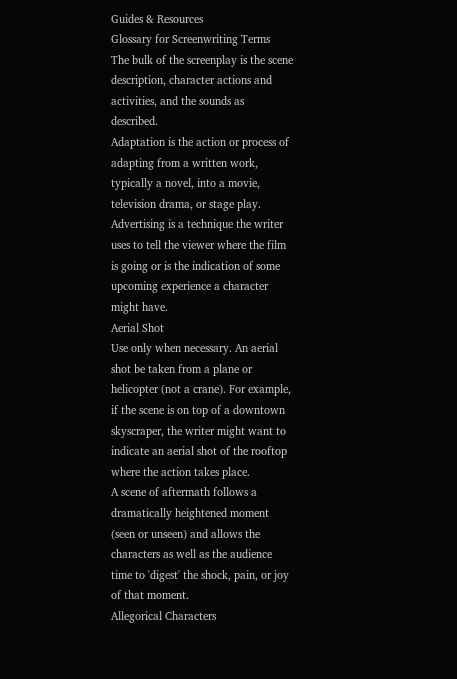Guides & Resources
Glossary for Screenwriting Terms
The bulk of the screenplay is the scene description, character actions and activities, and the sounds as described.
Adaptation is the action or process of adapting from a written work, typically a novel, into a movie, television drama, or stage play.
Advertising is a technique the writer uses to tell the viewer where the film is going or is the indication of some upcoming experience a character might have.
Aerial Shot
Use only when necessary. An aerial shot be taken from a plane or helicopter (not a crane). For example, if the scene is on top of a downtown skyscraper, the writer might want to indicate an aerial shot of the rooftop where the action takes place.
A scene of aftermath follows a dramatically heightened moment (seen or unseen) and allows the characters as well as the audience time to 'digest' the shock, pain, or joy of that moment.
Allegorical Characters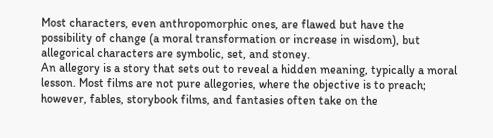Most characters, even anthropomorphic ones, are flawed but have the possibility of change (a moral transformation or increase in wisdom), but allegorical characters are symbolic, set, and stoney.
An allegory is a story that sets out to reveal a hidden meaning, typically a moral lesson. Most films are not pure allegories, where the objective is to preach; however, fables, storybook films, and fantasies often take on the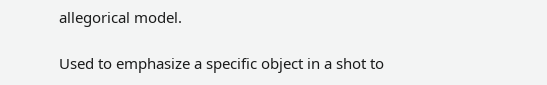allegorical model.

Used to emphasize a specific object in a shot to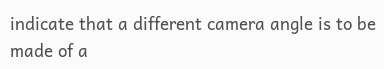indicate that a different camera angle is to be made of a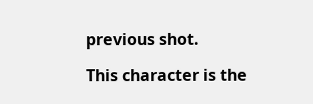previous shot.

This character is the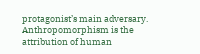protagonist’s main adversary.
Anthropomorphism is the attribution of human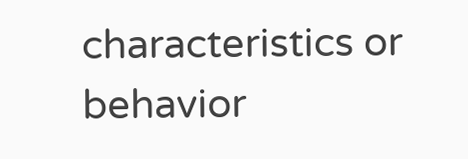characteristics or behavior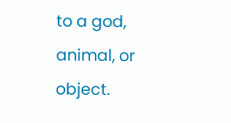to a god, animal, or object.